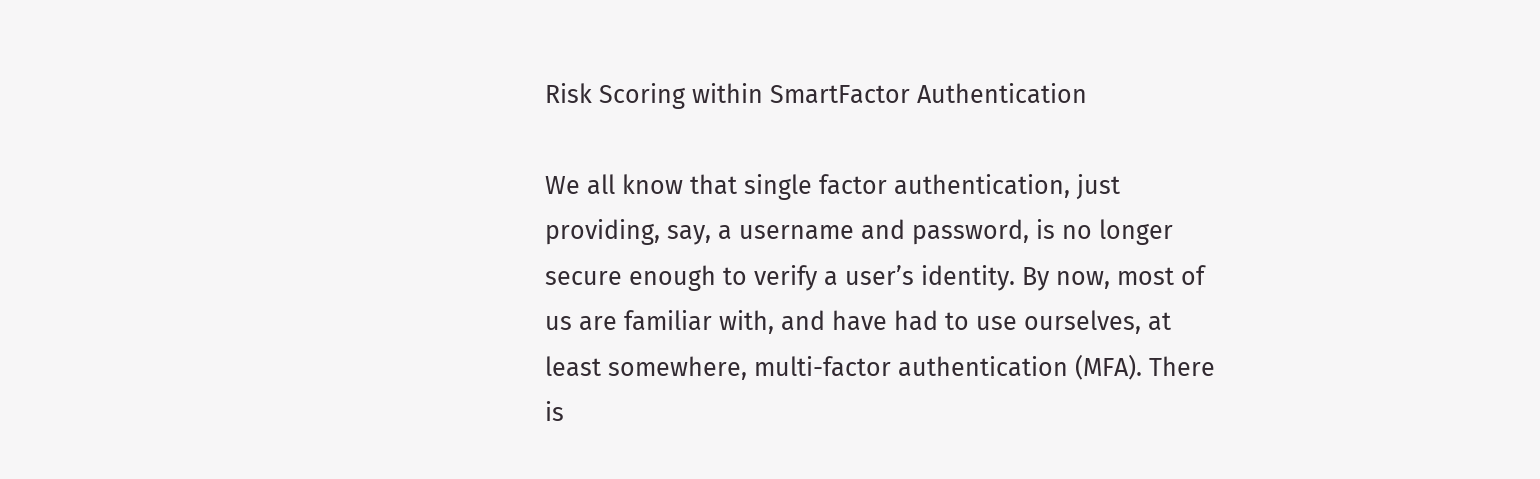Risk Scoring within SmartFactor Authentication

We all know that single factor authentication, just providing, say, a username and password, is no longer secure enough to verify a user’s identity. By now, most of us are familiar with, and have had to use ourselves, at least somewhere, multi-factor authentication (MFA). There is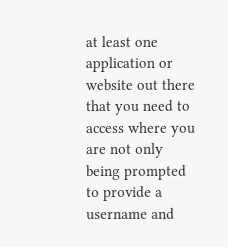at least one application or website out there that you need to access where you are not only being prompted to provide a username and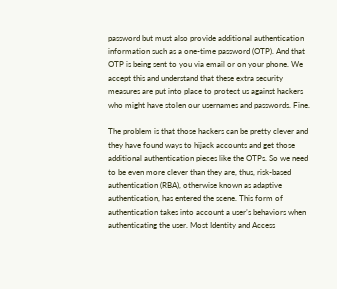password but must also provide additional authentication information such as a one-time password (OTP). And that OTP is being sent to you via email or on your phone. We accept this and understand that these extra security measures are put into place to protect us against hackers who might have stolen our usernames and passwords. Fine.

The problem is that those hackers can be pretty clever and they have found ways to hijack accounts and get those additional authentication pieces like the OTPs. So we need to be even more clever than they are, thus, risk-based authentication (RBA), otherwise known as adaptive authentication, has entered the scene. This form of authentication takes into account a user’s behaviors when authenticating the user. Most Identity and Access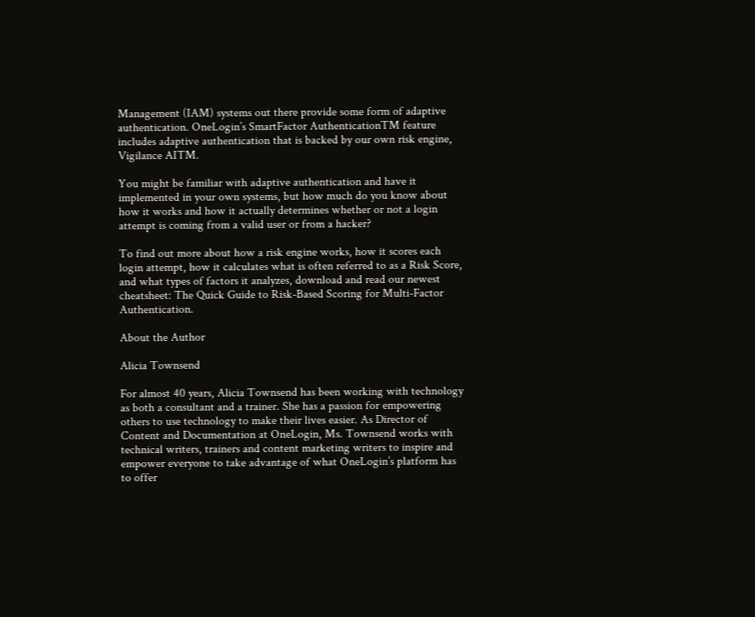Management (IAM) systems out there provide some form of adaptive authentication. OneLogin’s SmartFactor AuthenticationTM feature includes adaptive authentication that is backed by our own risk engine, Vigilance AITM.

You might be familiar with adaptive authentication and have it implemented in your own systems, but how much do you know about how it works and how it actually determines whether or not a login attempt is coming from a valid user or from a hacker?

To find out more about how a risk engine works, how it scores each login attempt, how it calculates what is often referred to as a Risk Score, and what types of factors it analyzes, download and read our newest cheatsheet: The Quick Guide to Risk-Based Scoring for Multi-Factor Authentication.

About the Author

Alicia Townsend

For almost 40 years, Alicia Townsend has been working with technology as both a consultant and a trainer. She has a passion for empowering others to use technology to make their lives easier. As Director of Content and Documentation at OneLogin, Ms. Townsend works with technical writers, trainers and content marketing writers to inspire and empower everyone to take advantage of what OneLogin’s platform has to offer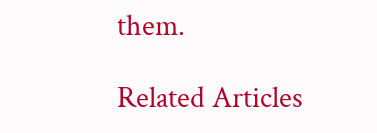them.

Related Articles